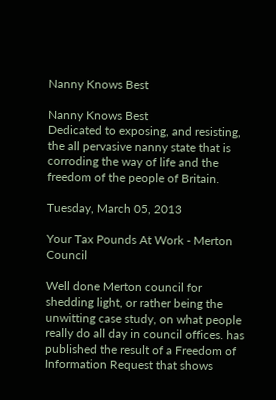Nanny Knows Best

Nanny Knows Best
Dedicated to exposing, and resisting, the all pervasive nanny state that is corroding the way of life and the freedom of the people of Britain.

Tuesday, March 05, 2013

Your Tax Pounds At Work - Merton Council

Well done Merton council for shedding light, or rather being the unwitting case study, on what people really do all day in council offices. has published the result of a Freedom of Information Request that shows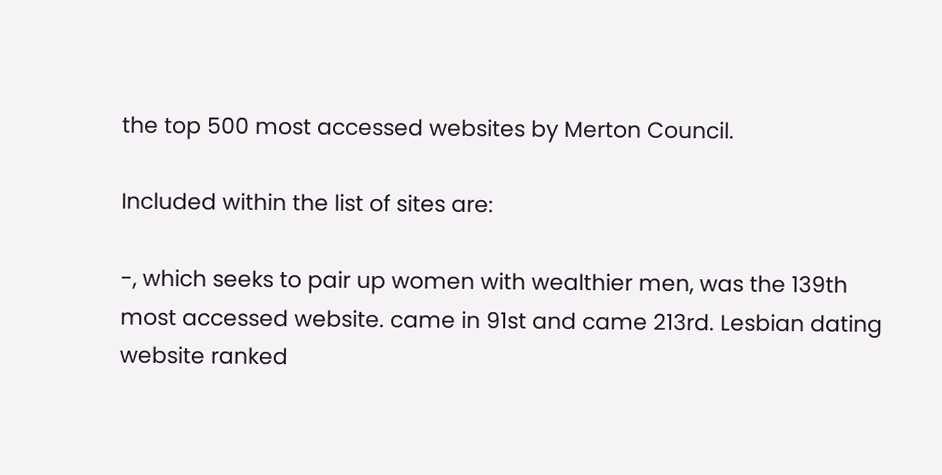the top 500 most accessed websites by Merton Council.

Included within the list of sites are:

-, which seeks to pair up women with wealthier men, was the 139th most accessed website. came in 91st and came 213rd. Lesbian dating website ranked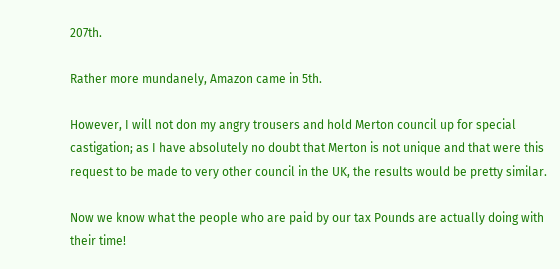207th.

Rather more mundanely, Amazon came in 5th.

However, I will not don my angry trousers and hold Merton council up for special castigation; as I have absolutely no doubt that Merton is not unique and that were this request to be made to very other council in the UK, the results would be pretty similar.

Now we know what the people who are paid by our tax Pounds are actually doing with their time!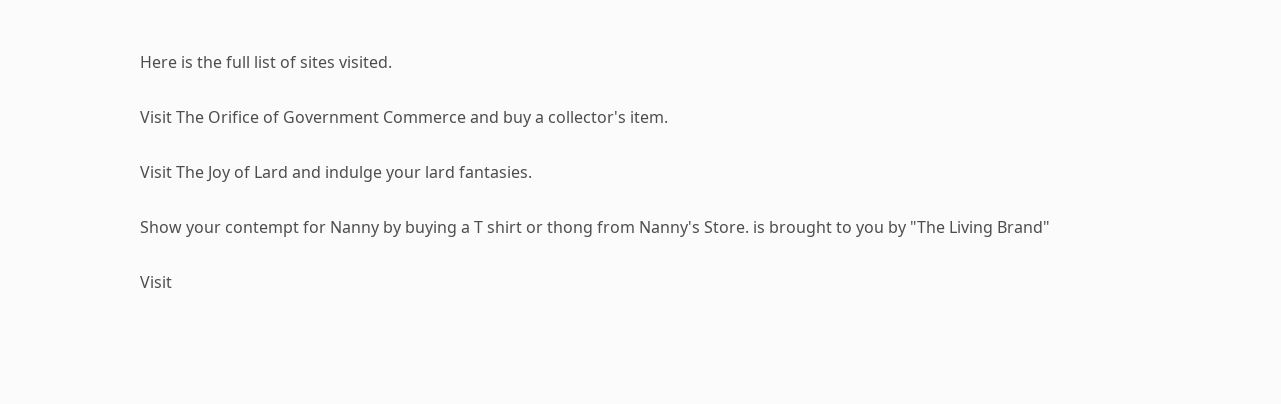Here is the full list of sites visited.

Visit The Orifice of Government Commerce and buy a collector's item.

Visit The Joy of Lard and indulge your lard fantasies.

Show your contempt for Nanny by buying a T shirt or thong from Nanny's Store. is brought to you by "The Living Brand"

Visit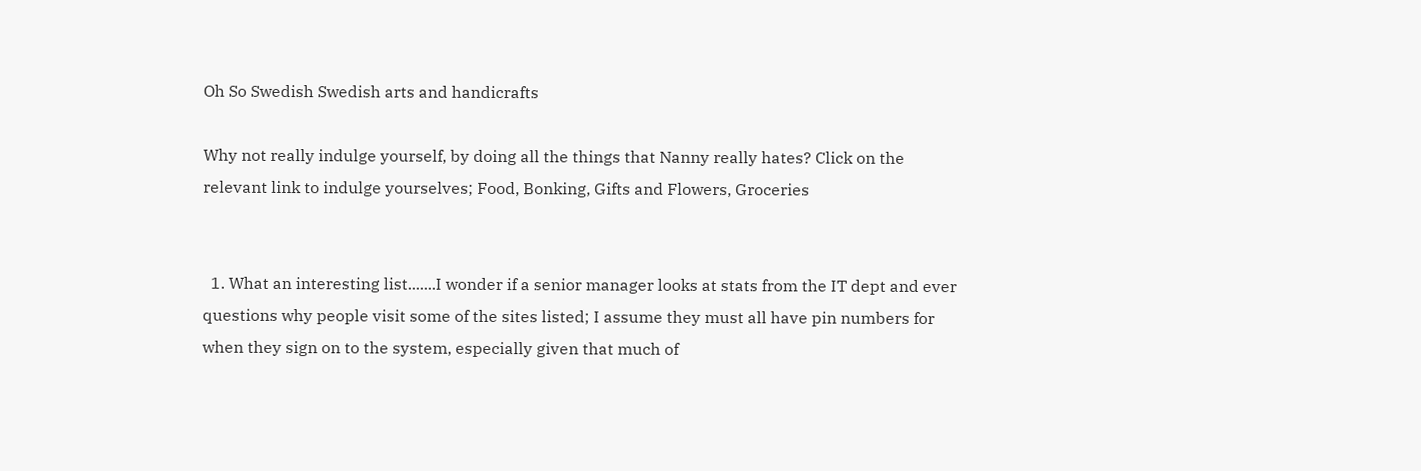Oh So Swedish Swedish arts and handicrafts

Why not really indulge yourself, by doing all the things that Nanny really hates? Click on the relevant link to indulge yourselves; Food, Bonking, Gifts and Flowers, Groceries


  1. What an interesting list.......I wonder if a senior manager looks at stats from the IT dept and ever questions why people visit some of the sites listed; I assume they must all have pin numbers for when they sign on to the system, especially given that much of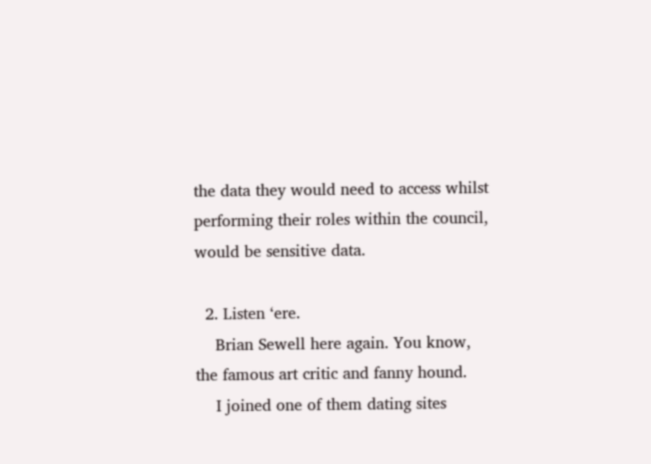the data they would need to access whilst performing their roles within the council, would be sensitive data.

  2. Listen ‘ere.
    Brian Sewell here again. You know, the famous art critic and fanny hound.
    I joined one of them dating sites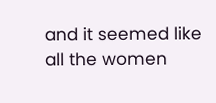and it seemed like all the women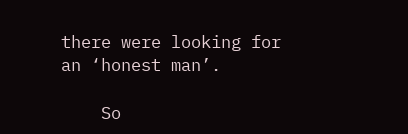there were looking for an ‘honest man’.

    So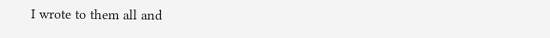I wrote to them all and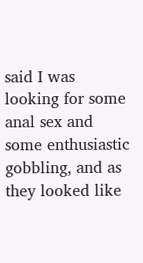said I was looking for some anal sex and some enthusiastic gobbling, and as they looked like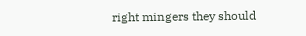right mingers they should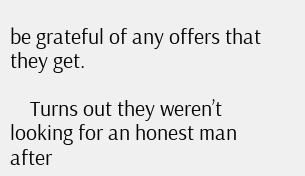be grateful of any offers that they get.

    Turns out they weren’t looking for an honest man after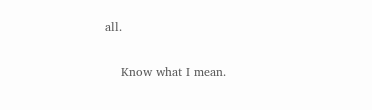all.

    Know what I mean.